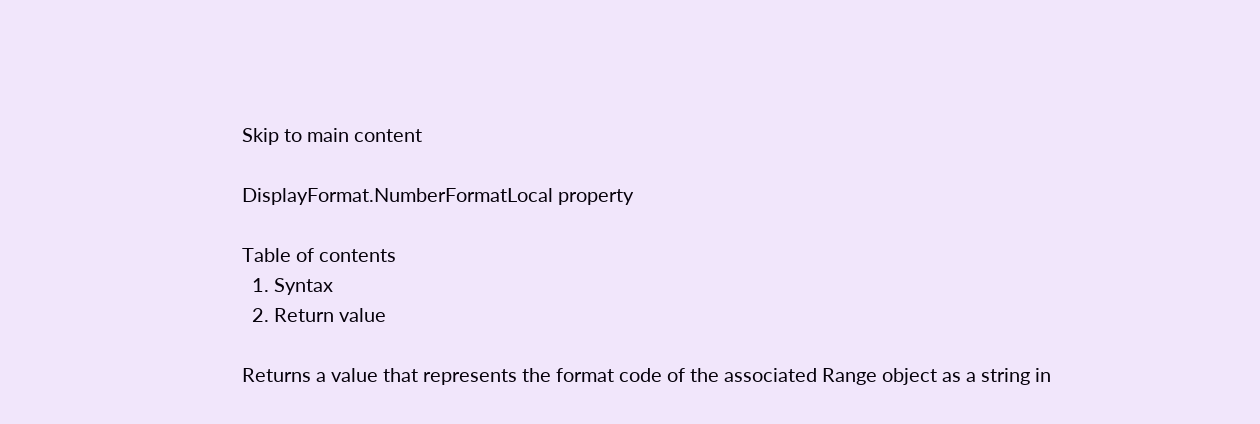Skip to main content

DisplayFormat.NumberFormatLocal property

Table of contents
  1. Syntax
  2. Return value

Returns a value that represents the format code of the associated Range object as a string in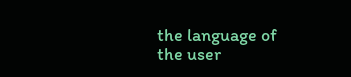the language of the user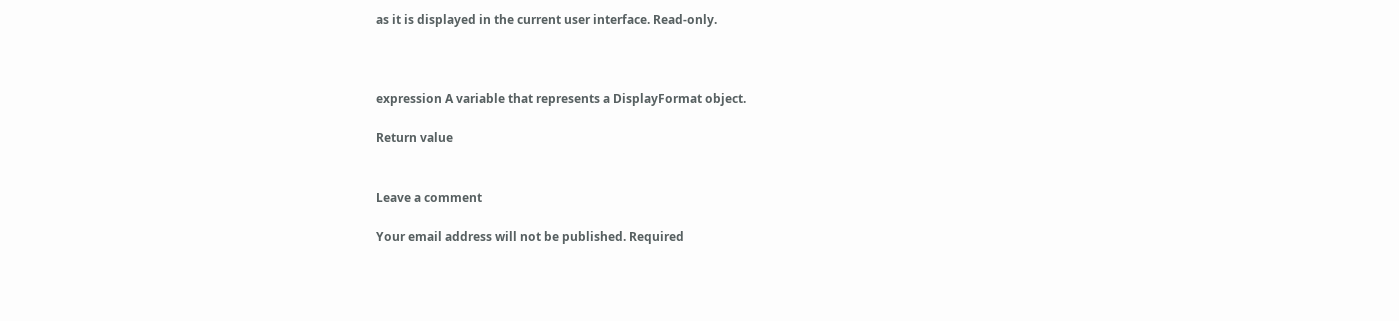as it is displayed in the current user interface. Read-only.



expression A variable that represents a DisplayFormat object.

Return value


Leave a comment

Your email address will not be published. Required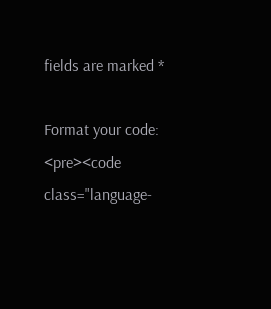fields are marked *

Format your code: <pre><code class="language-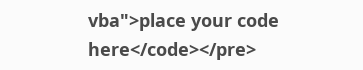vba">place your code here</code></pre>